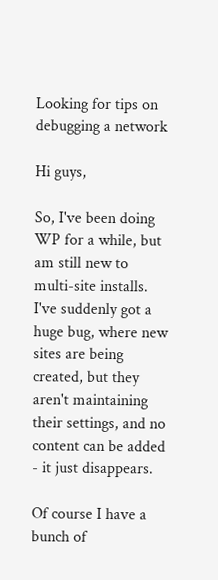Looking for tips on debugging a network

Hi guys,

So, I've been doing WP for a while, but am still new to multi-site installs. I've suddenly got a huge bug, where new sites are being created, but they aren't maintaining their settings, and no content can be added - it just disappears.

Of course I have a bunch of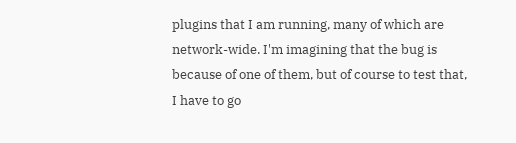plugins that I am running, many of which are network-wide. I'm imagining that the bug is because of one of them, but of course to test that, I have to go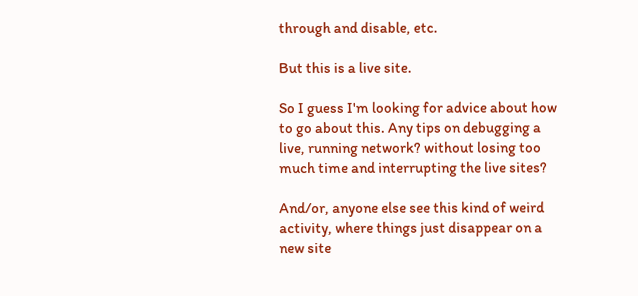through and disable, etc.

But this is a live site.

So I guess I'm looking for advice about how to go about this. Any tips on debugging a live, running network? without losing too much time and interrupting the live sites?

And/or, anyone else see this kind of weird activity, where things just disappear on a new site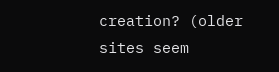creation? (older sites seem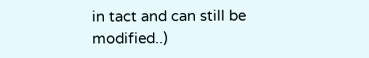in tact and can still be modified..)